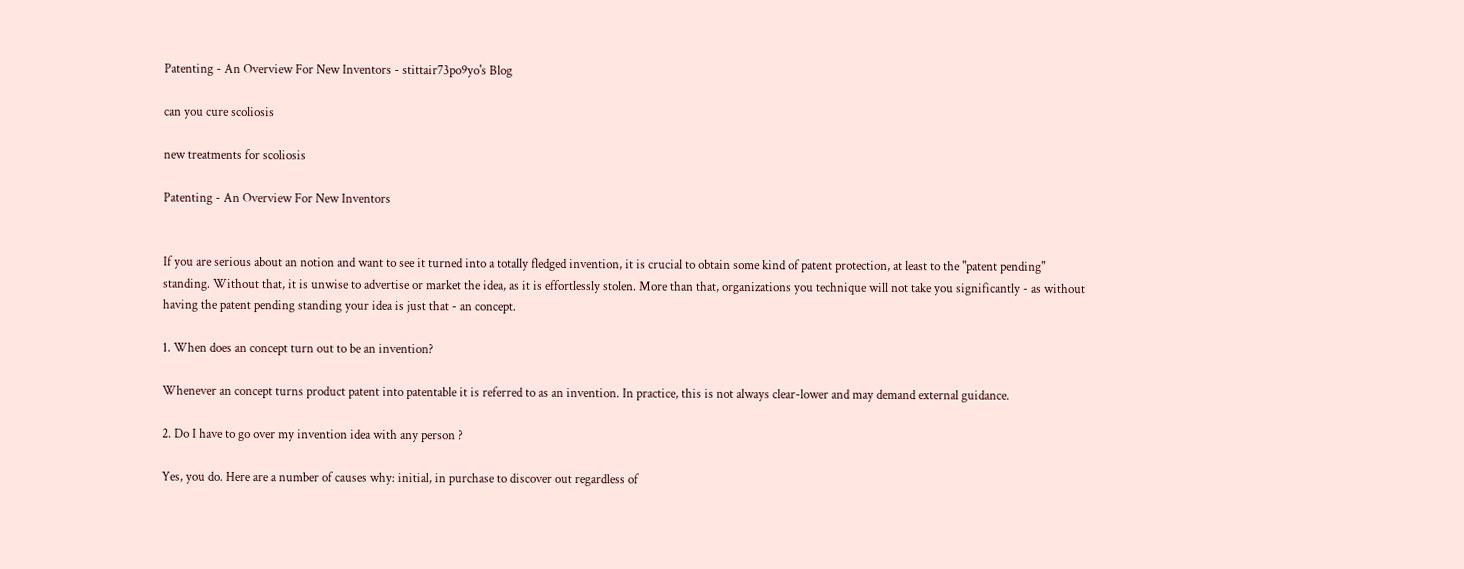Patenting - An Overview For New Inventors - stittair73po9yo's Blog

can you cure scoliosis

new treatments for scoliosis

Patenting - An Overview For New Inventors


If you are serious about an notion and want to see it turned into a totally fledged invention, it is crucial to obtain some kind of patent protection, at least to the "patent pending" standing. Without that, it is unwise to advertise or market the idea, as it is effortlessly stolen. More than that, organizations you technique will not take you significantly - as without having the patent pending standing your idea is just that - an concept.

1. When does an concept turn out to be an invention?

Whenever an concept turns product patent into patentable it is referred to as an invention. In practice, this is not always clear-lower and may demand external guidance.

2. Do I have to go over my invention idea with any person ?

Yes, you do. Here are a number of causes why: initial, in purchase to discover out regardless of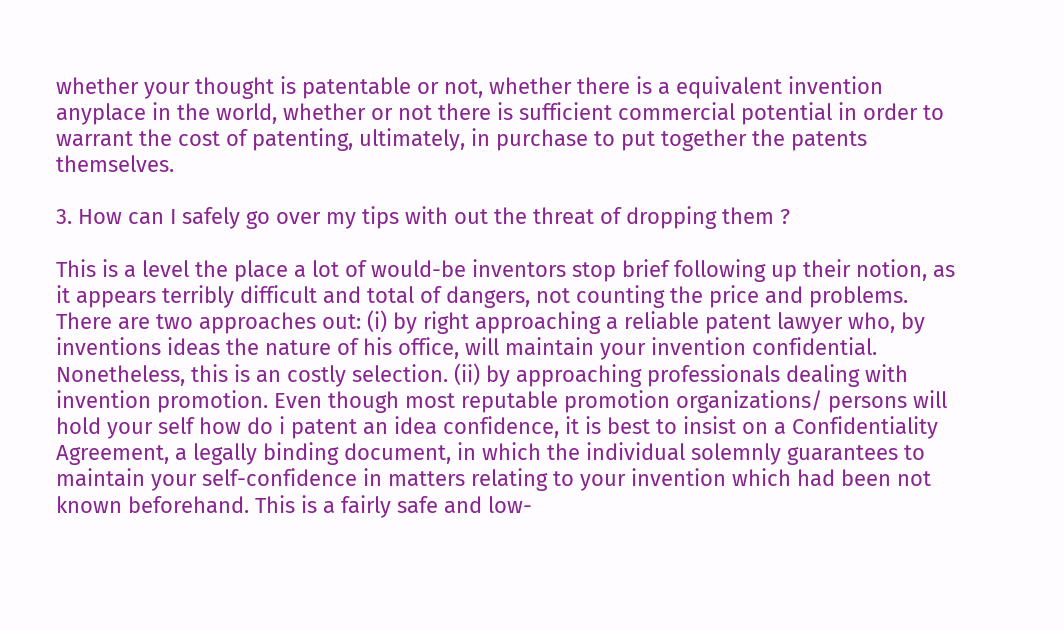whether your thought is patentable or not, whether there is a equivalent invention anyplace in the world, whether or not there is sufficient commercial potential in order to warrant the cost of patenting, ultimately, in purchase to put together the patents themselves.

3. How can I safely go over my tips with out the threat of dropping them ?

This is a level the place a lot of would-be inventors stop brief following up their notion, as it appears terribly difficult and total of dangers, not counting the price and problems. There are two approaches out: (i) by right approaching a reliable patent lawyer who, by inventions ideas the nature of his office, will maintain your invention confidential. Nonetheless, this is an costly selection. (ii) by approaching professionals dealing with invention promotion. Even though most reputable promotion organizations/ persons will hold your self how do i patent an idea confidence, it is best to insist on a Confidentiality Agreement, a legally binding document, in which the individual solemnly guarantees to maintain your self-confidence in matters relating to your invention which had been not known beforehand. This is a fairly safe and low-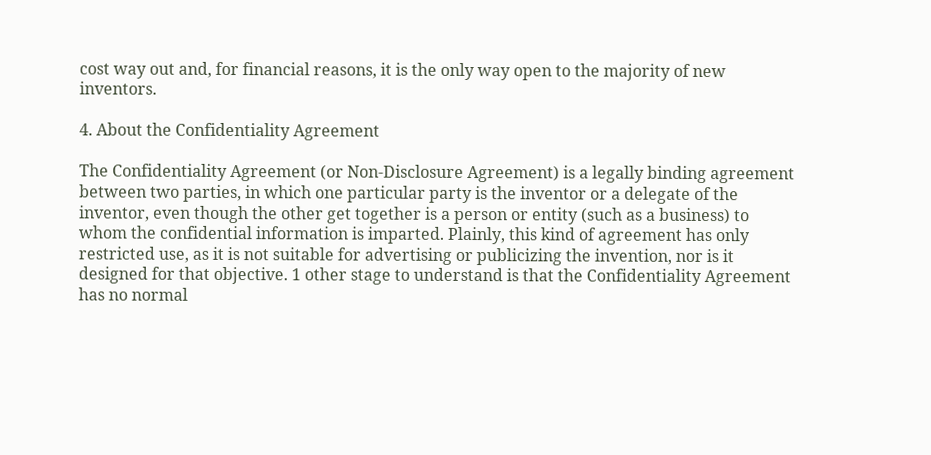cost way out and, for financial reasons, it is the only way open to the majority of new inventors.

4. About the Confidentiality Agreement

The Confidentiality Agreement (or Non-Disclosure Agreement) is a legally binding agreement between two parties, in which one particular party is the inventor or a delegate of the inventor, even though the other get together is a person or entity (such as a business) to whom the confidential information is imparted. Plainly, this kind of agreement has only restricted use, as it is not suitable for advertising or publicizing the invention, nor is it designed for that objective. 1 other stage to understand is that the Confidentiality Agreement has no normal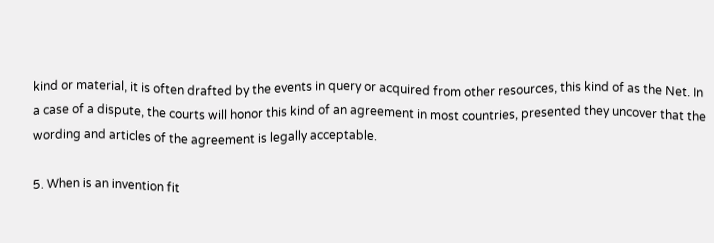kind or material, it is often drafted by the events in query or acquired from other resources, this kind of as the Net. In a case of a dispute, the courts will honor this kind of an agreement in most countries, presented they uncover that the wording and articles of the agreement is legally acceptable.

5. When is an invention fit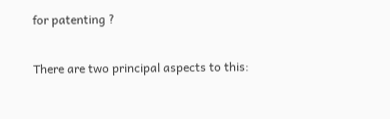for patenting ?

There are two principal aspects to this: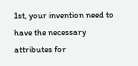1st, your invention need to have the necessary attributes for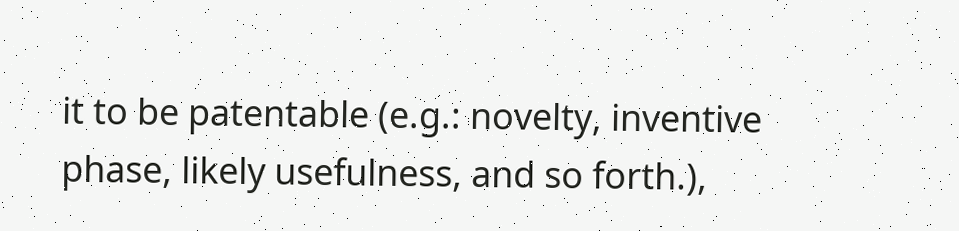it to be patentable (e.g.: novelty, inventive phase, likely usefulness, and so forth.),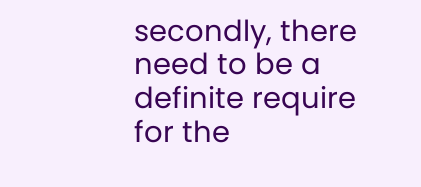secondly, there need to be a definite require for the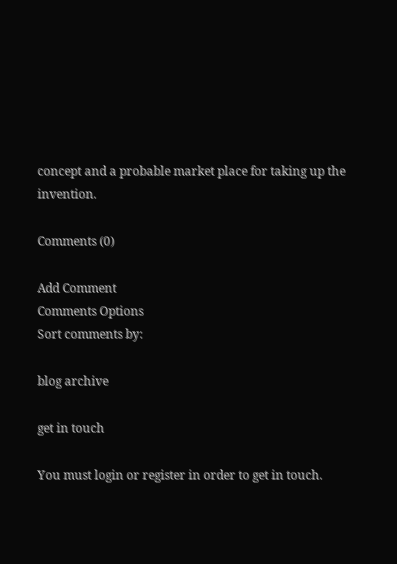concept and a probable market place for taking up the invention.

Comments (0)

Add Comment
Comments Options
Sort comments by:

blog archive

get in touch

You must login or register in order to get in touch.